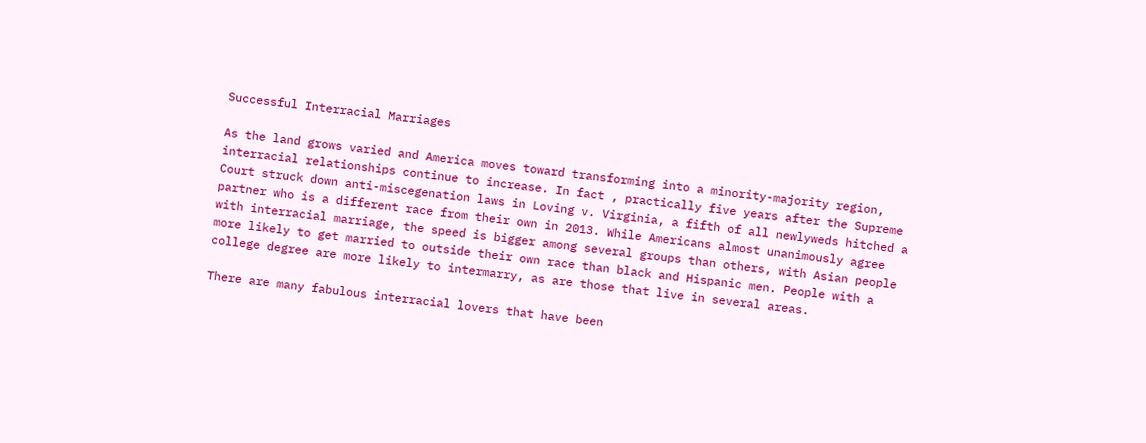Successful Interracial Marriages

As the land grows varied and America moves toward transforming into a minority-majority region, interracial relationships continue to increase. In fact , practically five years after the Supreme Court struck down anti-miscegenation laws in Loving v. Virginia, a fifth of all newlyweds hitched a partner who is a different race from their own in 2013. While Americans almost unanimously agree with interracial marriage, the speed is bigger among several groups than others, with Asian people more likely to get married to outside their own race than black and Hispanic men. People with a college degree are more likely to intermarry, as are those that live in several areas.

There are many fabulous interracial lovers that have been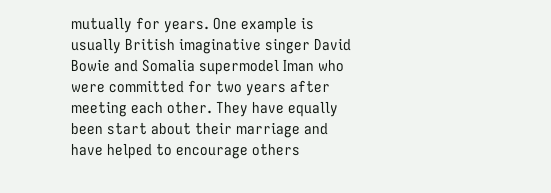mutually for years. One example is usually British imaginative singer David Bowie and Somalia supermodel Iman who were committed for two years after meeting each other. They have equally been start about their marriage and have helped to encourage others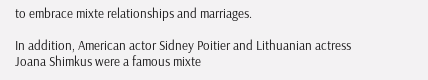to embrace mixte relationships and marriages.

In addition, American actor Sidney Poitier and Lithuanian actress Joana Shimkus were a famous mixte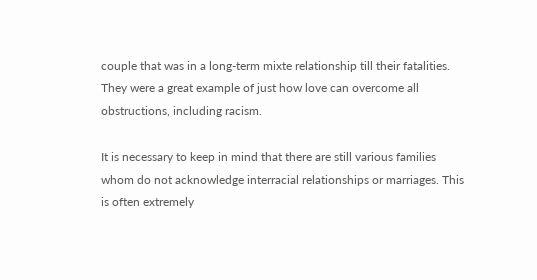couple that was in a long-term mixte relationship till their fatalities. They were a great example of just how love can overcome all obstructions, including racism.

It is necessary to keep in mind that there are still various families whom do not acknowledge interracial relationships or marriages. This is often extremely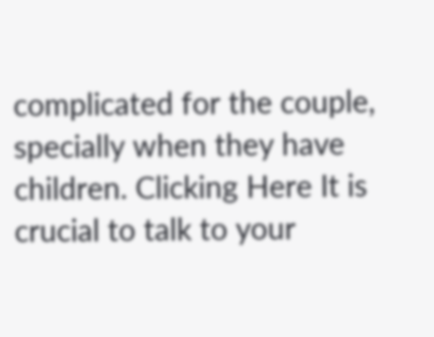complicated for the couple, specially when they have children. Clicking Here It is crucial to talk to your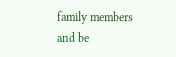family members and be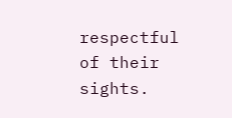respectful of their sights.